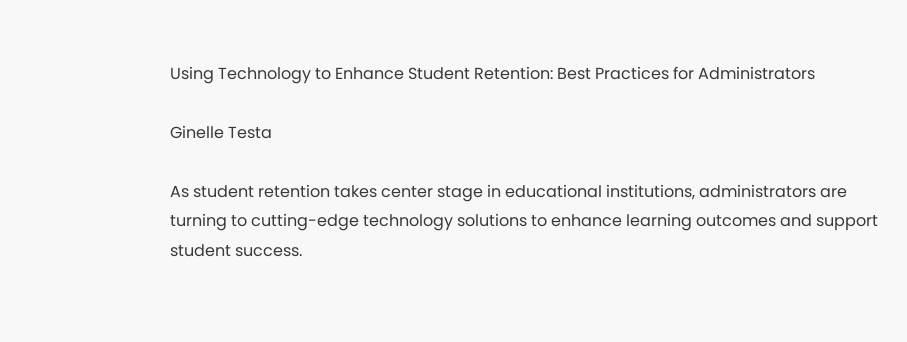Using Technology to Enhance Student Retention: Best Practices for Administrators

Ginelle Testa

As student retention takes center stage in educational institutions, administrators are turning to cutting-edge technology solutions to enhance learning outcomes and support student success.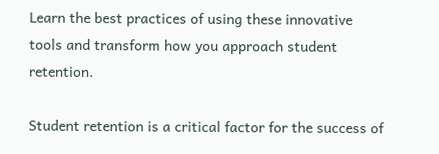Learn the best practices of using these innovative tools and transform how you approach student retention.

Student retention is a critical factor for the success of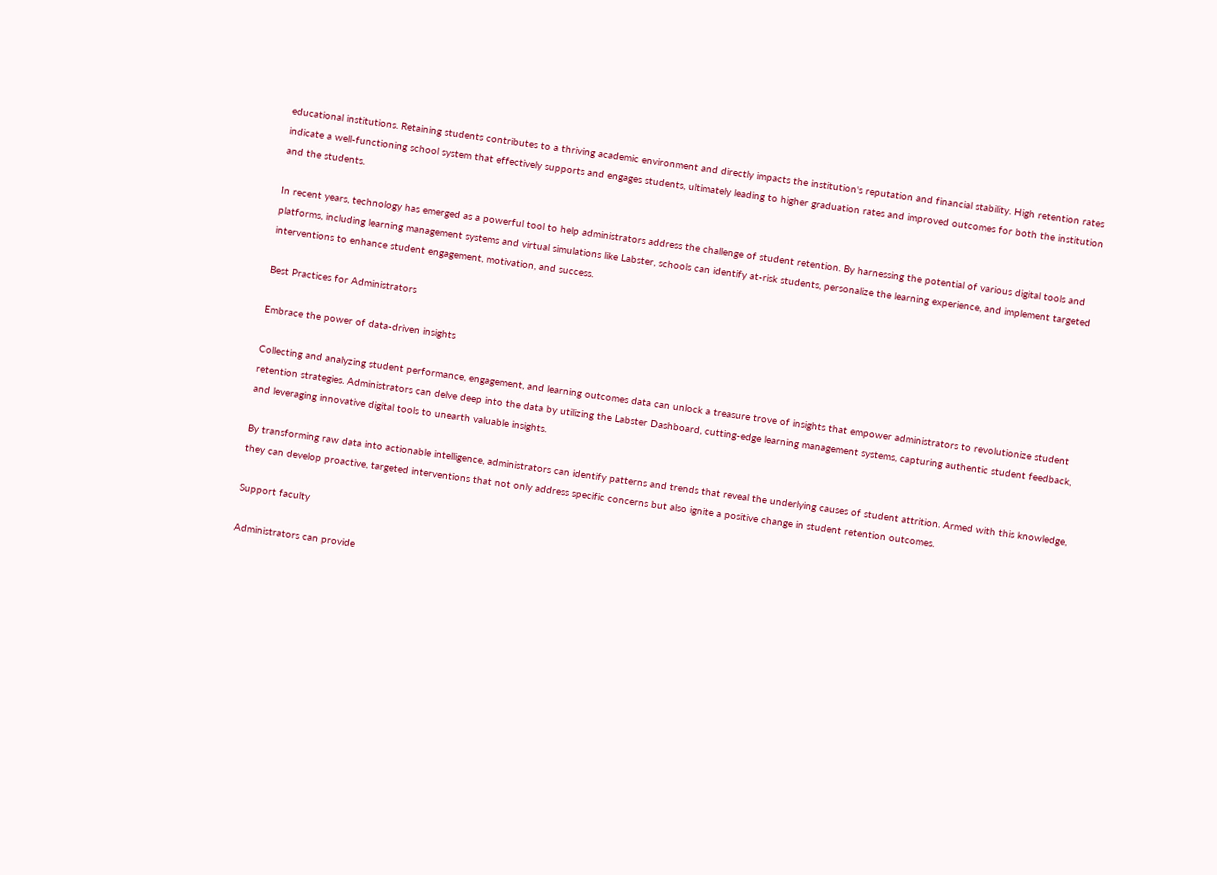educational institutions. Retaining students contributes to a thriving academic environment and directly impacts the institution's reputation and financial stability. High retention rates indicate a well-functioning school system that effectively supports and engages students, ultimately leading to higher graduation rates and improved outcomes for both the institution and the students.

In recent years, technology has emerged as a powerful tool to help administrators address the challenge of student retention. By harnessing the potential of various digital tools and platforms, including learning management systems and virtual simulations like Labster, schools can identify at-risk students, personalize the learning experience, and implement targeted interventions to enhance student engagement, motivation, and success.

Best Practices for Administrators

Embrace the power of data-driven insights

Collecting and analyzing student performance, engagement, and learning outcomes data can unlock a treasure trove of insights that empower administrators to revolutionize student retention strategies. Administrators can delve deep into the data by utilizing the Labster Dashboard, cutting-edge learning management systems, capturing authentic student feedback, and leveraging innovative digital tools to unearth valuable insights.

By transforming raw data into actionable intelligence, administrators can identify patterns and trends that reveal the underlying causes of student attrition. Armed with this knowledge, they can develop proactive, targeted interventions that not only address specific concerns but also ignite a positive change in student retention outcomes.

Support faculty

Administrators can provide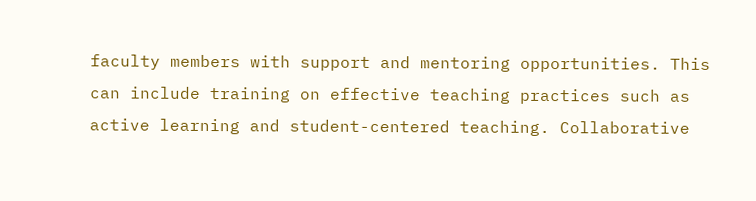faculty members with support and mentoring opportunities. This can include training on effective teaching practices such as active learning and student-centered teaching. Collaborative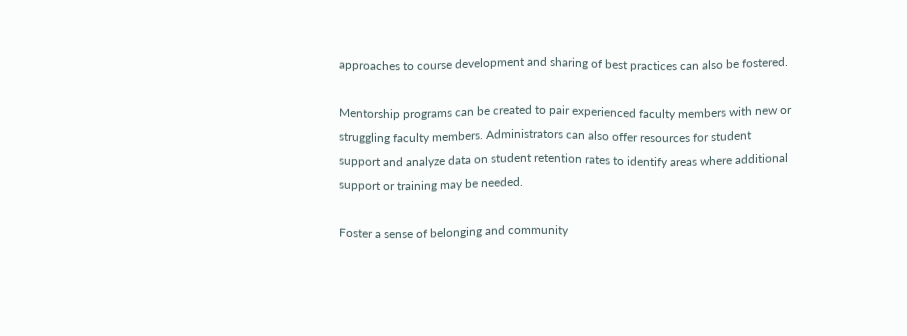approaches to course development and sharing of best practices can also be fostered.

Mentorship programs can be created to pair experienced faculty members with new or struggling faculty members. Administrators can also offer resources for student support and analyze data on student retention rates to identify areas where additional support or training may be needed.

Foster a sense of belonging and community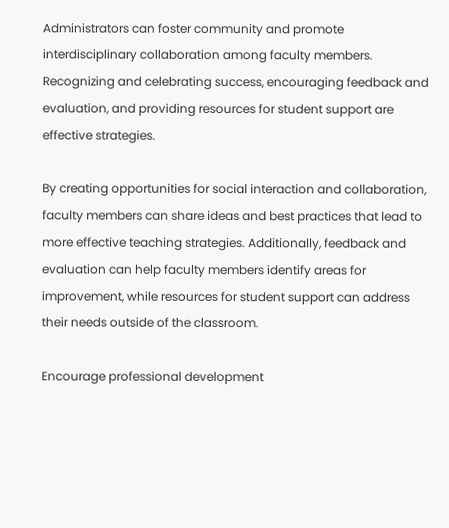Administrators can foster community and promote interdisciplinary collaboration among faculty members. Recognizing and celebrating success, encouraging feedback and evaluation, and providing resources for student support are effective strategies.

By creating opportunities for social interaction and collaboration, faculty members can share ideas and best practices that lead to more effective teaching strategies. Additionally, feedback and evaluation can help faculty members identify areas for improvement, while resources for student support can address their needs outside of the classroom.

Encourage professional development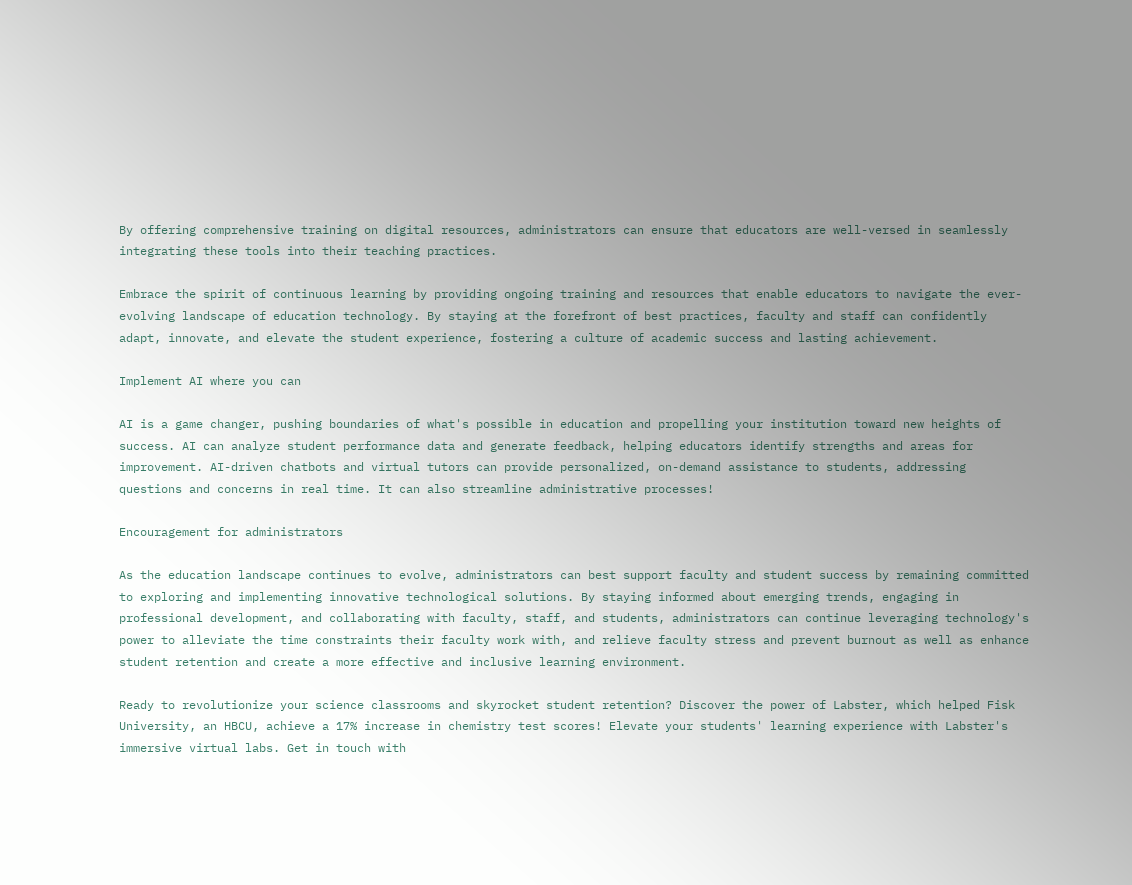By offering comprehensive training on digital resources, administrators can ensure that educators are well-versed in seamlessly integrating these tools into their teaching practices.

Embrace the spirit of continuous learning by providing ongoing training and resources that enable educators to navigate the ever-evolving landscape of education technology. By staying at the forefront of best practices, faculty and staff can confidently adapt, innovate, and elevate the student experience, fostering a culture of academic success and lasting achievement.

Implement AI where you can

AI is a game changer, pushing boundaries of what's possible in education and propelling your institution toward new heights of success. AI can analyze student performance data and generate feedback, helping educators identify strengths and areas for improvement. AI-driven chatbots and virtual tutors can provide personalized, on-demand assistance to students, addressing questions and concerns in real time. It can also streamline administrative processes!

Encouragement for administrators

As the education landscape continues to evolve, administrators can best support faculty and student success by remaining committed to exploring and implementing innovative technological solutions. By staying informed about emerging trends, engaging in professional development, and collaborating with faculty, staff, and students, administrators can continue leveraging technology's power to alleviate the time constraints their faculty work with, and relieve faculty stress and prevent burnout as well as enhance student retention and create a more effective and inclusive learning environment.

Ready to revolutionize your science classrooms and skyrocket student retention? Discover the power of Labster, which helped Fisk University, an HBCU, achieve a 17% increase in chemistry test scores! Elevate your students' learning experience with Labster's immersive virtual labs. Get in touch with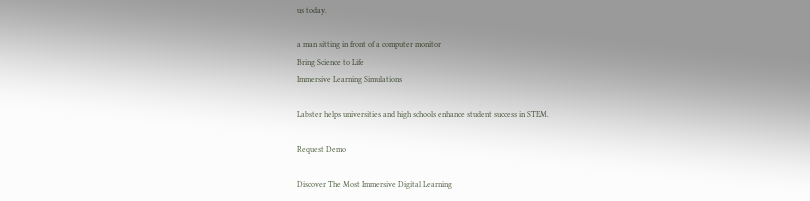us today.

a man sitting in front of a computer monitor
Bring Science to Life
Immersive Learning Simulations

Labster helps universities and high schools enhance student success in STEM.

Request Demo

Discover The Most Immersive Digital Learning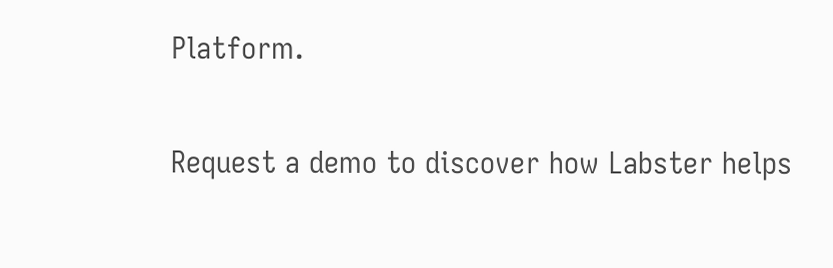Platform.

Request a demo to discover how Labster helps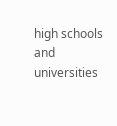high schools and universities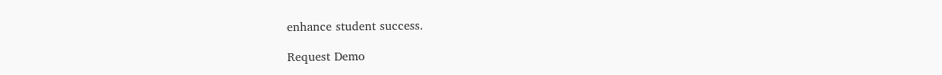enhance student success.

Request Demo